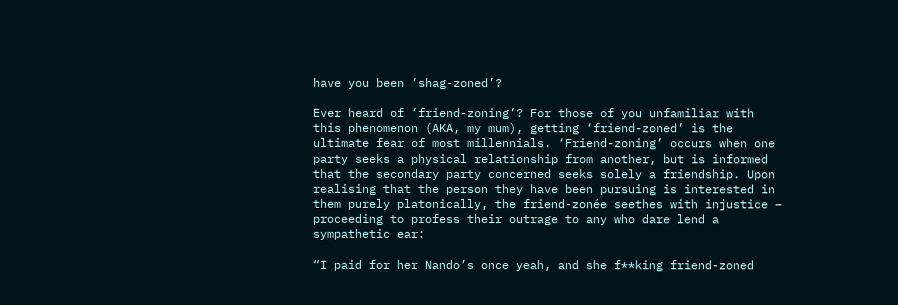have you been ‘shag-zoned’?

Ever heard of ‘friend-zoning’? For those of you unfamiliar with this phenomenon (AKA, my mum), getting ‘friend-zoned’ is the ultimate fear of most millennials. ‘Friend-zoning’ occurs when one party seeks a physical relationship from another, but is informed that the secondary party concerned seeks solely a friendship. Upon realising that the person they have been pursuing is interested in them purely platonically, the friend-zonée seethes with injustice – proceeding to profess their outrage to any who dare lend a sympathetic ear:

“I paid for her Nando’s once yeah, and she f**king friend-zoned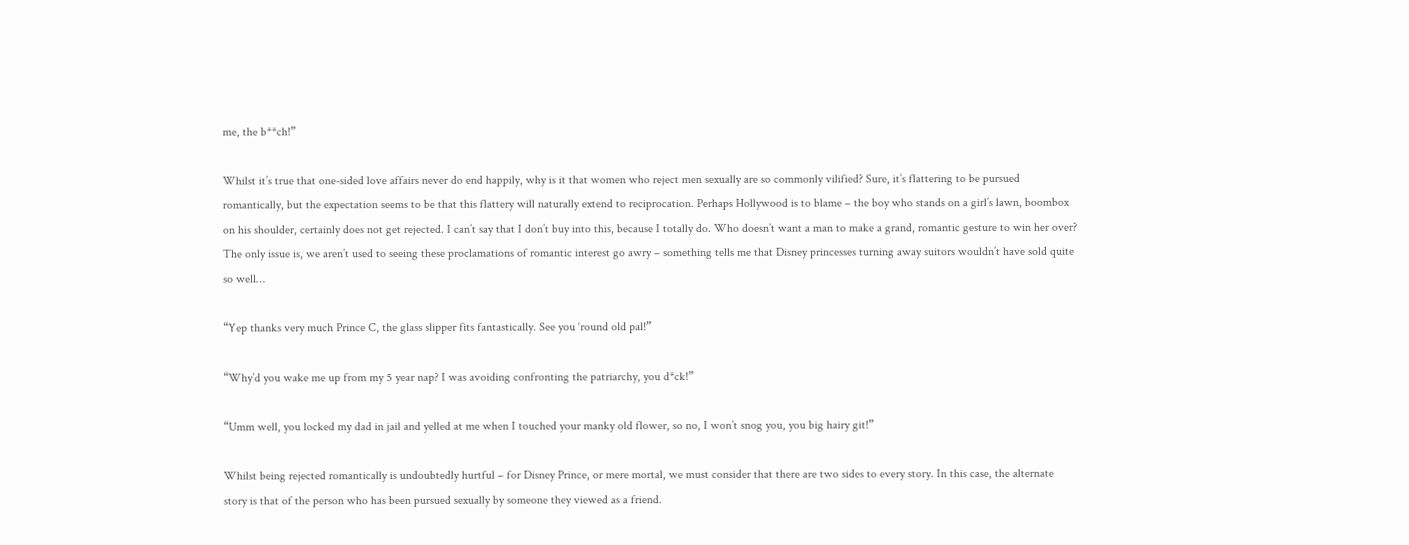me, the b**ch!”

Whilst it’s true that one-sided love affairs never do end happily, why is it that women who reject men sexually are so commonly vilified? Sure, it’s flattering to be pursued romantically, but the expectation seems to be that this flattery will naturally extend to reciprocation. Perhaps Hollywood is to blame – the boy who stands on a girl’s lawn, boombox on his shoulder, certainly does not get rejected. I can’t say that I don’t buy into this, because I totally do. Who doesn’t want a man to make a grand, romantic gesture to win her over? The only issue is, we aren’t used to seeing these proclamations of romantic interest go awry – something tells me that Disney princesses turning away suitors wouldn’t have sold quite so well…

“Yep thanks very much Prince C, the glass slipper fits fantastically. See you ‘round old pal!”

“Why’d you wake me up from my 5 year nap? I was avoiding confronting the patriarchy, you d*ck!”

“Umm well, you locked my dad in jail and yelled at me when I touched your manky old flower, so no, I won’t snog you, you big hairy git!”

Whilst being rejected romantically is undoubtedly hurtful – for Disney Prince, or mere mortal, we must consider that there are two sides to every story. In this case, the alternate story is that of the person who has been pursued sexually by someone they viewed as a friend.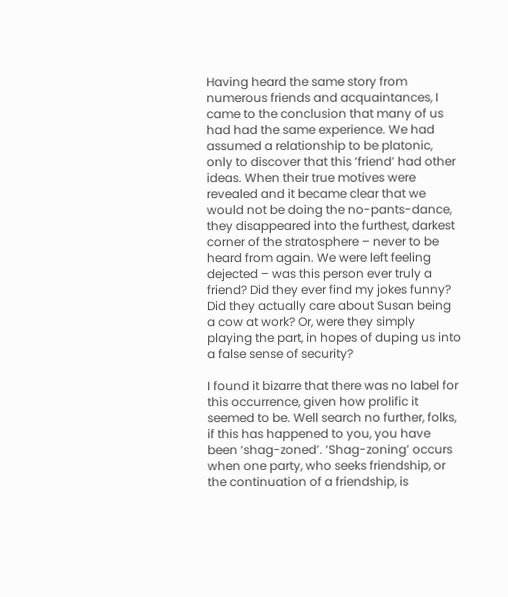Having heard the same story from numerous friends and acquaintances, I came to the conclusion that many of us had had the same experience. We had assumed a relationship to be platonic, only to discover that this ‘friend’ had other ideas. When their true motives were revealed and it became clear that we would not be doing the no-pants-dance, they disappeared into the furthest, darkest corner of the stratosphere – never to be heard from again. We were left feeling dejected – was this person ever truly a friend? Did they ever find my jokes funny?  Did they actually care about Susan being a cow at work? Or, were they simply playing the part, in hopes of duping us into a false sense of security?

I found it bizarre that there was no label for this occurrence, given how prolific it seemed to be. Well search no further, folks, if this has happened to you, you have been ‘shag-zoned’. ‘Shag-zoning’ occurs when one party, who seeks friendship, or the continuation of a friendship, is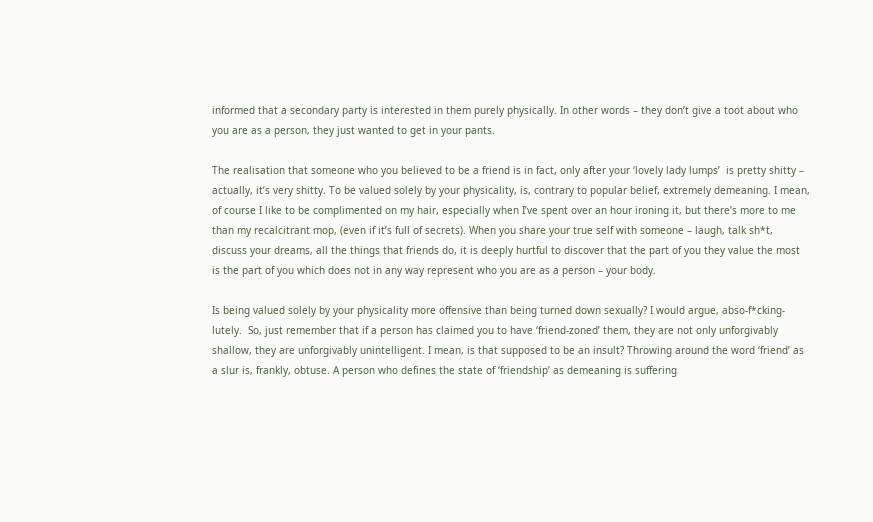informed that a secondary party is interested in them purely physically. In other words – they don’t give a toot about who you are as a person, they just wanted to get in your pants.

The realisation that someone who you believed to be a friend is in fact, only after your ‘lovely lady lumps’  is pretty shitty – actually, it’s very shitty. To be valued solely by your physicality, is, contrary to popular belief, extremely demeaning. I mean, of course I like to be complimented on my hair, especially when I’ve spent over an hour ironing it, but there’s more to me than my recalcitrant mop, (even if it’s full of secrets). When you share your true self with someone – laugh, talk sh*t, discuss your dreams, all the things that friends do, it is deeply hurtful to discover that the part of you they value the most is the part of you which does not in any way represent who you are as a person – your body.

Is being valued solely by your physicality more offensive than being turned down sexually? I would argue, abso-f*cking-lutely.  So, just remember that if a person has claimed you to have ‘friend-zoned’ them, they are not only unforgivably shallow, they are unforgivably unintelligent. I mean, is that supposed to be an insult? Throwing around the word ‘friend’ as a slur is, frankly, obtuse. A person who defines the state of ‘friendship’ as demeaning is suffering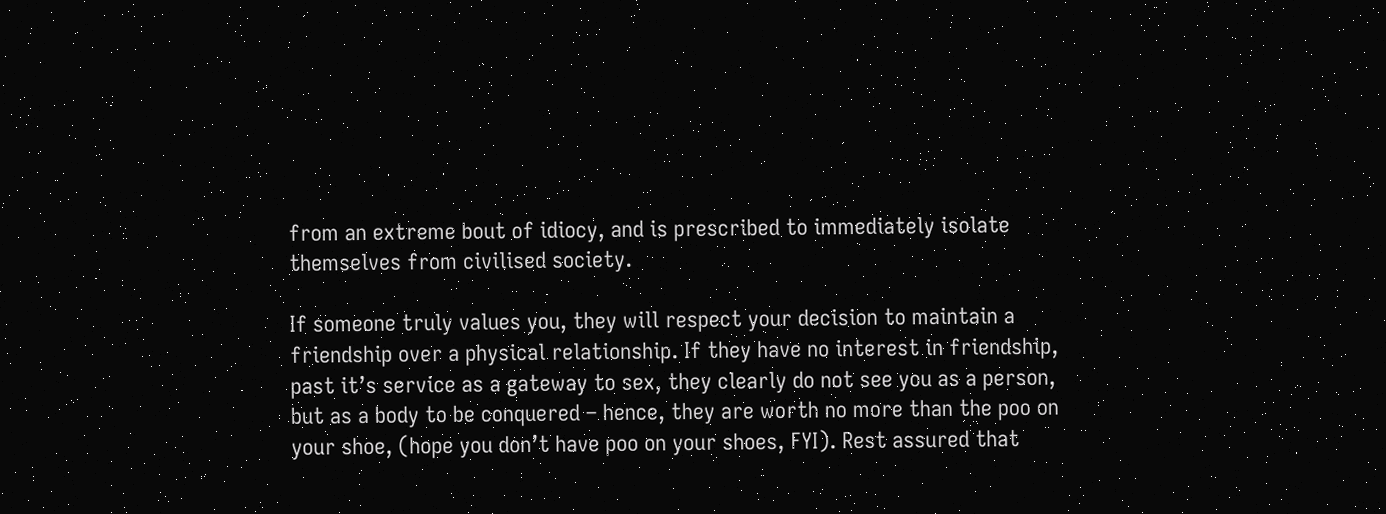from an extreme bout of idiocy, and is prescribed to immediately isolate themselves from civilised society.

If someone truly values you, they will respect your decision to maintain a friendship over a physical relationship. If they have no interest in friendship, past it’s service as a gateway to sex, they clearly do not see you as a person, but as a body to be conquered – hence, they are worth no more than the poo on your shoe, (hope you don’t have poo on your shoes, FYI). Rest assured that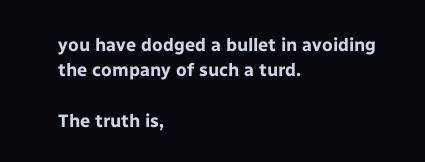you have dodged a bullet in avoiding the company of such a turd.

The truth is,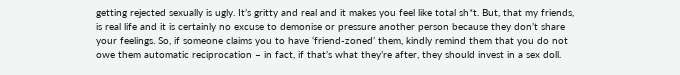getting rejected sexually is ugly. It’s gritty and real and it makes you feel like total sh*t. But, that my friends, is real life and it is certainly no excuse to demonise or pressure another person because they don’t share your feelings. So, if someone claims you to have ‘friend-zoned’ them, kindly remind them that you do not owe them automatic reciprocation – in fact, if that’s what they’re after, they should invest in a sex doll.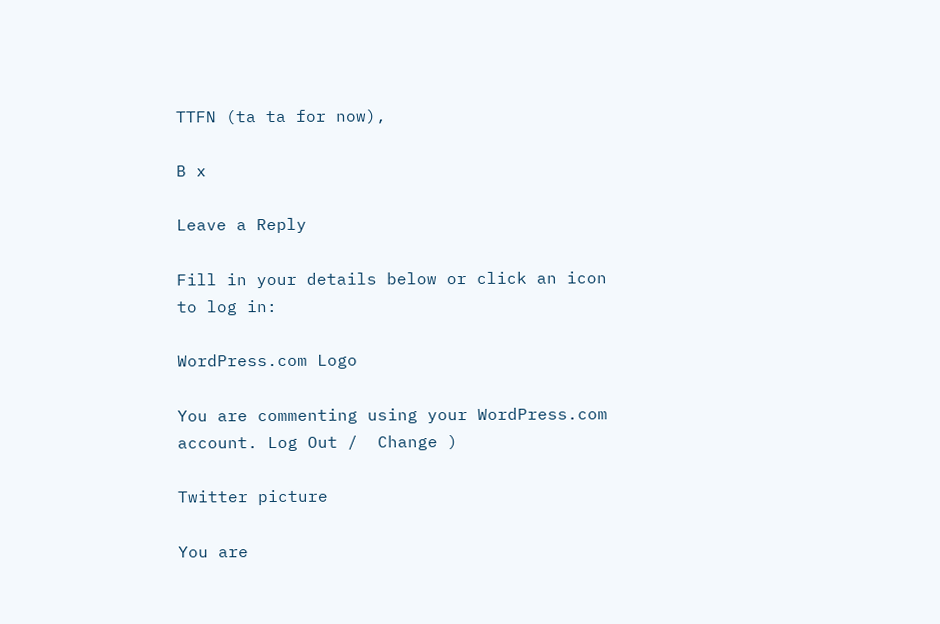TTFN (ta ta for now),

B x

Leave a Reply

Fill in your details below or click an icon to log in:

WordPress.com Logo

You are commenting using your WordPress.com account. Log Out /  Change )

Twitter picture

You are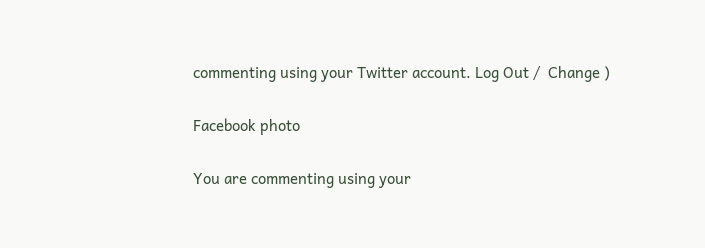commenting using your Twitter account. Log Out /  Change )

Facebook photo

You are commenting using your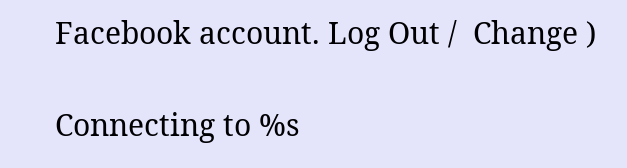Facebook account. Log Out /  Change )

Connecting to %s